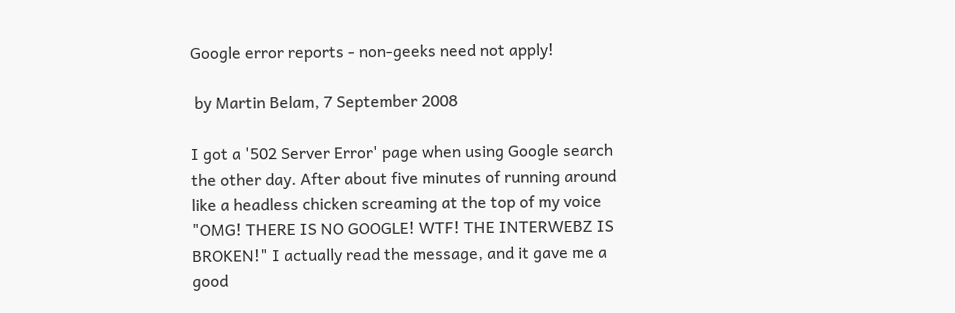Google error reports - non-geeks need not apply!

 by Martin Belam, 7 September 2008

I got a '502 Server Error' page when using Google search the other day. After about five minutes of running around like a headless chicken screaming at the top of my voice "OMG! THERE IS NO GOOGLE! WTF! THE INTERWEBZ IS BROKEN!" I actually read the message, and it gave me a good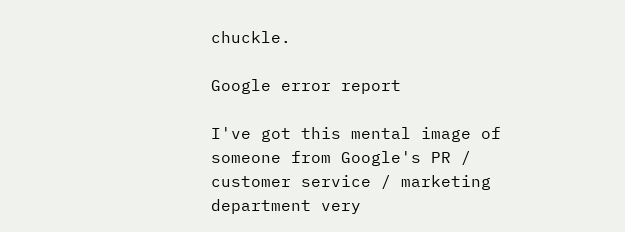chuckle.

Google error report

I've got this mental image of someone from Google's PR / customer service / marketing department very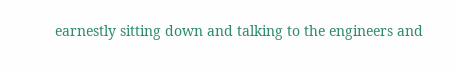earnestly sitting down and talking to the engineers and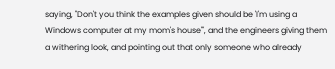saying, "Don't you think the examples given should be 'I'm using a Windows computer at my mom's house'", and the engineers giving them a withering look, and pointing out that only someone who already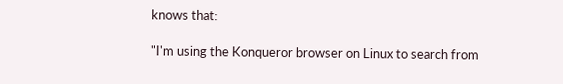knows that:

"I'm using the Konqueror browser on Linux to search from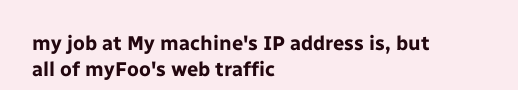my job at My machine's IP address is, but all of myFoo's web traffic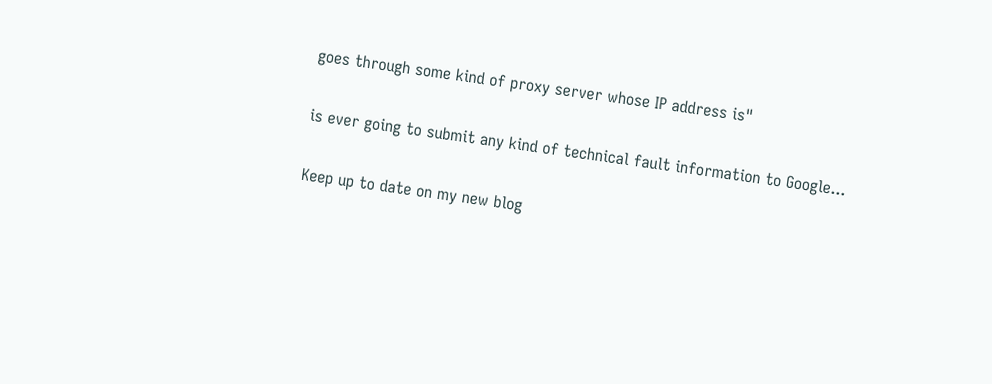goes through some kind of proxy server whose IP address is"

is ever going to submit any kind of technical fault information to Google...

Keep up to date on my new blog